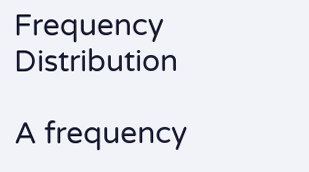Frequency Distribution

A frequency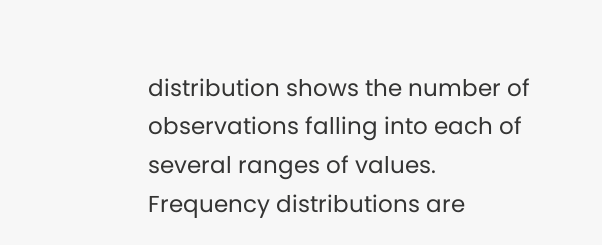distribution shows the number of observations falling into each of several ranges of values. Frequency distributions are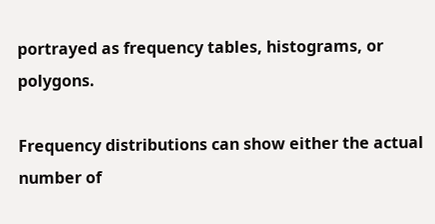portrayed as frequency tables, histograms, or polygons.

Frequency distributions can show either the actual number of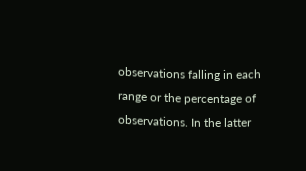observations falling in each range or the percentage of observations. In the latter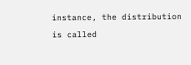instance, the distribution is called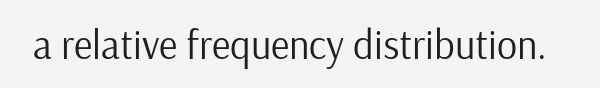a relative frequency distribution.